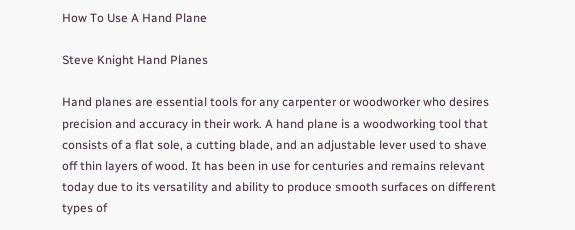How To Use A Hand Plane

Steve Knight Hand Planes

Hand planes are essential tools for any carpenter or woodworker who desires precision and accuracy in their work. A hand plane is a woodworking tool that consists of a flat sole, a cutting blade, and an adjustable lever used to shave off thin layers of wood. It has been in use for centuries and remains relevant today due to its versatility and ability to produce smooth surfaces on different types of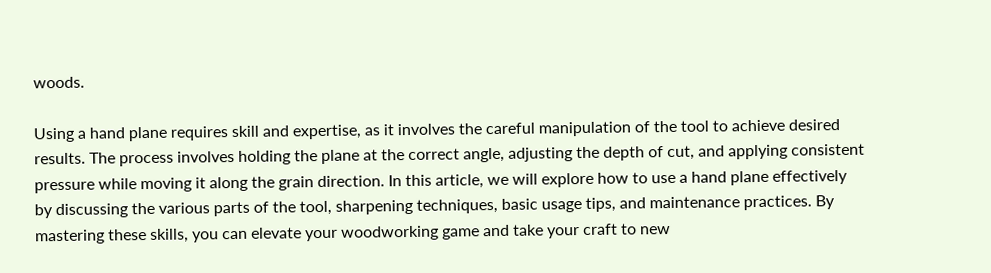woods.

Using a hand plane requires skill and expertise, as it involves the careful manipulation of the tool to achieve desired results. The process involves holding the plane at the correct angle, adjusting the depth of cut, and applying consistent pressure while moving it along the grain direction. In this article, we will explore how to use a hand plane effectively by discussing the various parts of the tool, sharpening techniques, basic usage tips, and maintenance practices. By mastering these skills, you can elevate your woodworking game and take your craft to new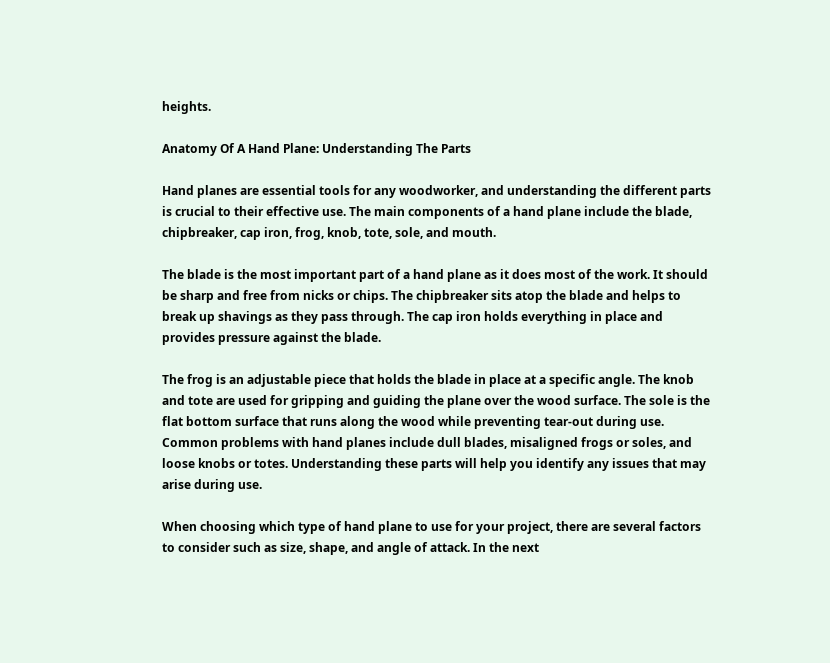heights.

Anatomy Of A Hand Plane: Understanding The Parts

Hand planes are essential tools for any woodworker, and understanding the different parts is crucial to their effective use. The main components of a hand plane include the blade, chipbreaker, cap iron, frog, knob, tote, sole, and mouth.

The blade is the most important part of a hand plane as it does most of the work. It should be sharp and free from nicks or chips. The chipbreaker sits atop the blade and helps to break up shavings as they pass through. The cap iron holds everything in place and provides pressure against the blade.

The frog is an adjustable piece that holds the blade in place at a specific angle. The knob and tote are used for gripping and guiding the plane over the wood surface. The sole is the flat bottom surface that runs along the wood while preventing tear-out during use. Common problems with hand planes include dull blades, misaligned frogs or soles, and loose knobs or totes. Understanding these parts will help you identify any issues that may arise during use.

When choosing which type of hand plane to use for your project, there are several factors to consider such as size, shape, and angle of attack. In the next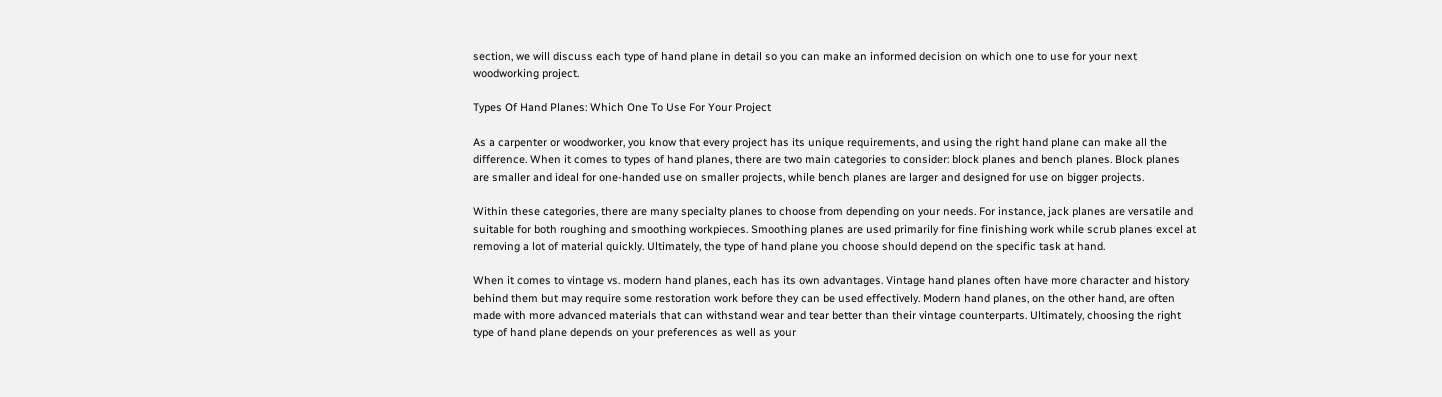section, we will discuss each type of hand plane in detail so you can make an informed decision on which one to use for your next woodworking project.

Types Of Hand Planes: Which One To Use For Your Project

As a carpenter or woodworker, you know that every project has its unique requirements, and using the right hand plane can make all the difference. When it comes to types of hand planes, there are two main categories to consider: block planes and bench planes. Block planes are smaller and ideal for one-handed use on smaller projects, while bench planes are larger and designed for use on bigger projects.

Within these categories, there are many specialty planes to choose from depending on your needs. For instance, jack planes are versatile and suitable for both roughing and smoothing workpieces. Smoothing planes are used primarily for fine finishing work while scrub planes excel at removing a lot of material quickly. Ultimately, the type of hand plane you choose should depend on the specific task at hand.

When it comes to vintage vs. modern hand planes, each has its own advantages. Vintage hand planes often have more character and history behind them but may require some restoration work before they can be used effectively. Modern hand planes, on the other hand, are often made with more advanced materials that can withstand wear and tear better than their vintage counterparts. Ultimately, choosing the right type of hand plane depends on your preferences as well as your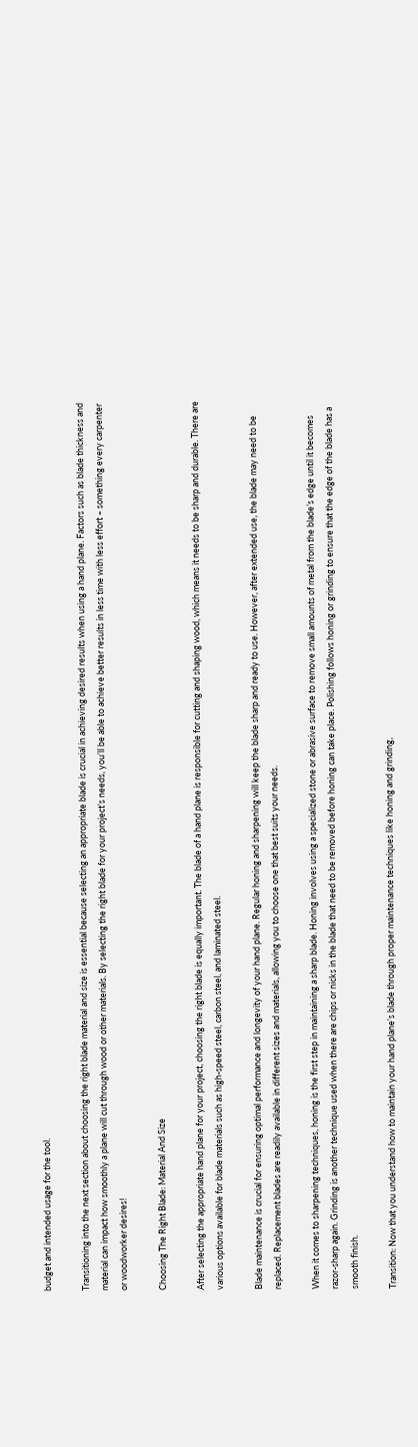budget and intended usage for the tool.

Transitioning into the next section about choosing the right blade material and size is essential because selecting an appropriate blade is crucial in achieving desired results when using a hand plane. Factors such as blade thickness and material can impact how smoothly a plane will cut through wood or other materials. By selecting the right blade for your project’s needs, you’ll be able to achieve better results in less time with less effort – something every carpenter or woodworker desires!

Choosing The Right Blade: Material And Size

After selecting the appropriate hand plane for your project, choosing the right blade is equally important. The blade of a hand plane is responsible for cutting and shaping wood, which means it needs to be sharp and durable. There are various options available for blade materials such as high-speed steel, carbon steel, and laminated steel.

Blade maintenance is crucial for ensuring optimal performance and longevity of your hand plane. Regular honing and sharpening will keep the blade sharp and ready to use. However, after extended use, the blade may need to be replaced. Replacement blades are readily available in different sizes and materials, allowing you to choose one that best suits your needs.

When it comes to sharpening techniques, honing is the first step in maintaining a sharp blade. Honing involves using a specialized stone or abrasive surface to remove small amounts of metal from the blade’s edge until it becomes razor-sharp again. Grinding is another technique used when there are chips or nicks in the blade that need to be removed before honing can take place. Polishing follows honing or grinding to ensure that the edge of the blade has a smooth finish.

Transition: Now that you understand how to maintain your hand plane’s blade through proper maintenance techniques like honing and grinding,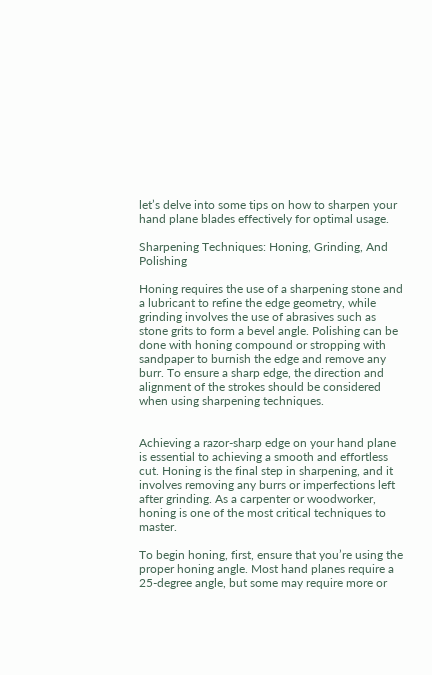let’s delve into some tips on how to sharpen your hand plane blades effectively for optimal usage.

Sharpening Techniques: Honing, Grinding, And Polishing

Honing requires the use of a sharpening stone and a lubricant to refine the edge geometry, while grinding involves the use of abrasives such as stone grits to form a bevel angle. Polishing can be done with honing compound or stropping with sandpaper to burnish the edge and remove any burr. To ensure a sharp edge, the direction and alignment of the strokes should be considered when using sharpening techniques.


Achieving a razor-sharp edge on your hand plane is essential to achieving a smooth and effortless cut. Honing is the final step in sharpening, and it involves removing any burrs or imperfections left after grinding. As a carpenter or woodworker, honing is one of the most critical techniques to master.

To begin honing, first, ensure that you’re using the proper honing angle. Most hand planes require a 25-degree angle, but some may require more or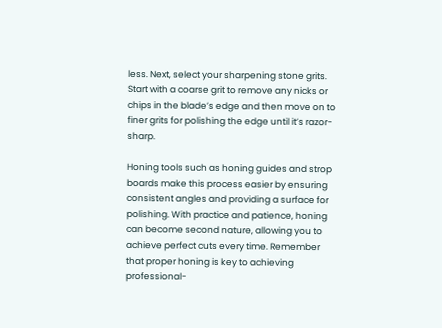less. Next, select your sharpening stone grits. Start with a coarse grit to remove any nicks or chips in the blade’s edge and then move on to finer grits for polishing the edge until it’s razor-sharp.

Honing tools such as honing guides and strop boards make this process easier by ensuring consistent angles and providing a surface for polishing. With practice and patience, honing can become second nature, allowing you to achieve perfect cuts every time. Remember that proper honing is key to achieving professional-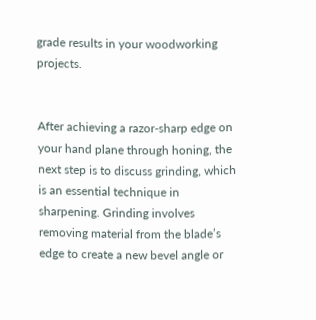grade results in your woodworking projects.


After achieving a razor-sharp edge on your hand plane through honing, the next step is to discuss grinding, which is an essential technique in sharpening. Grinding involves removing material from the blade’s edge to create a new bevel angle or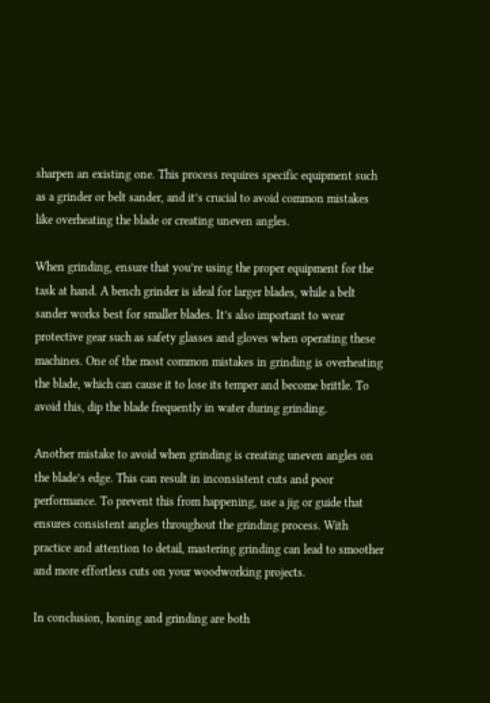sharpen an existing one. This process requires specific equipment such as a grinder or belt sander, and it’s crucial to avoid common mistakes like overheating the blade or creating uneven angles.

When grinding, ensure that you’re using the proper equipment for the task at hand. A bench grinder is ideal for larger blades, while a belt sander works best for smaller blades. It’s also important to wear protective gear such as safety glasses and gloves when operating these machines. One of the most common mistakes in grinding is overheating the blade, which can cause it to lose its temper and become brittle. To avoid this, dip the blade frequently in water during grinding.

Another mistake to avoid when grinding is creating uneven angles on the blade’s edge. This can result in inconsistent cuts and poor performance. To prevent this from happening, use a jig or guide that ensures consistent angles throughout the grinding process. With practice and attention to detail, mastering grinding can lead to smoother and more effortless cuts on your woodworking projects.

In conclusion, honing and grinding are both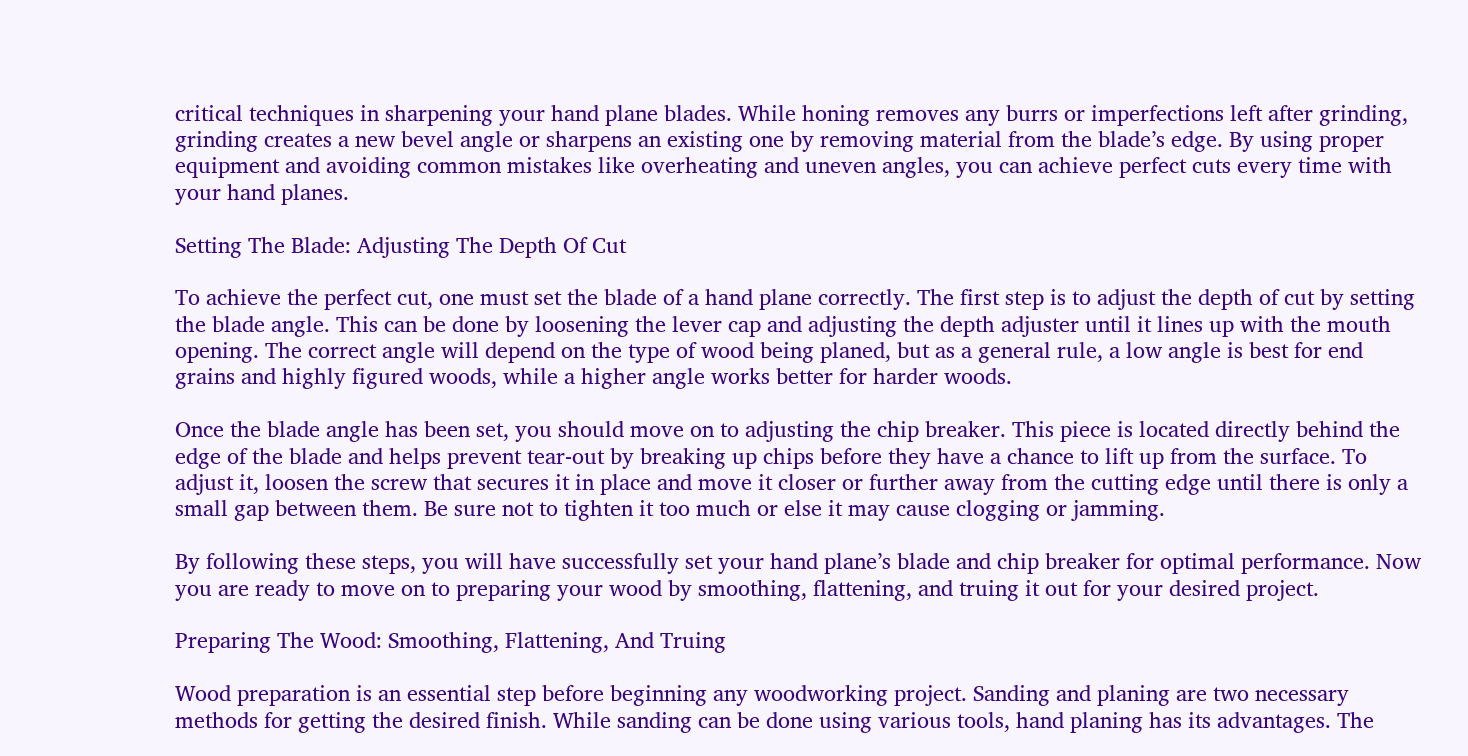critical techniques in sharpening your hand plane blades. While honing removes any burrs or imperfections left after grinding, grinding creates a new bevel angle or sharpens an existing one by removing material from the blade’s edge. By using proper equipment and avoiding common mistakes like overheating and uneven angles, you can achieve perfect cuts every time with your hand planes.

Setting The Blade: Adjusting The Depth Of Cut

To achieve the perfect cut, one must set the blade of a hand plane correctly. The first step is to adjust the depth of cut by setting the blade angle. This can be done by loosening the lever cap and adjusting the depth adjuster until it lines up with the mouth opening. The correct angle will depend on the type of wood being planed, but as a general rule, a low angle is best for end grains and highly figured woods, while a higher angle works better for harder woods.

Once the blade angle has been set, you should move on to adjusting the chip breaker. This piece is located directly behind the edge of the blade and helps prevent tear-out by breaking up chips before they have a chance to lift up from the surface. To adjust it, loosen the screw that secures it in place and move it closer or further away from the cutting edge until there is only a small gap between them. Be sure not to tighten it too much or else it may cause clogging or jamming.

By following these steps, you will have successfully set your hand plane’s blade and chip breaker for optimal performance. Now you are ready to move on to preparing your wood by smoothing, flattening, and truing it out for your desired project.

Preparing The Wood: Smoothing, Flattening, And Truing

Wood preparation is an essential step before beginning any woodworking project. Sanding and planing are two necessary methods for getting the desired finish. While sanding can be done using various tools, hand planing has its advantages. The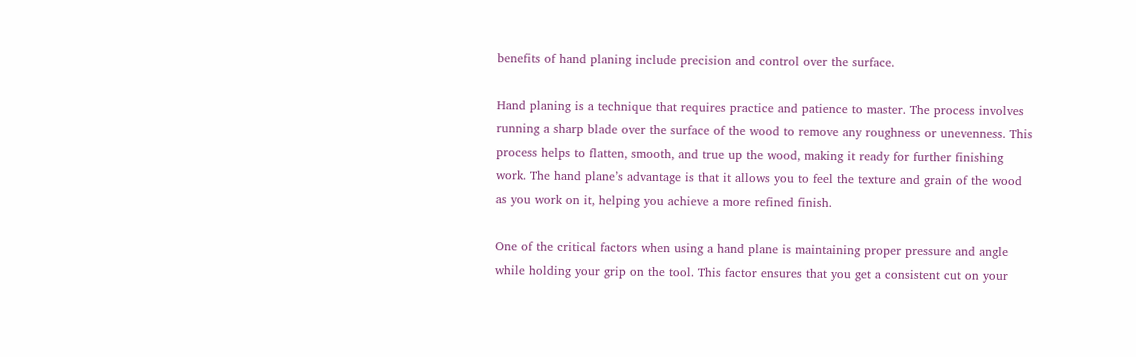benefits of hand planing include precision and control over the surface.

Hand planing is a technique that requires practice and patience to master. The process involves running a sharp blade over the surface of the wood to remove any roughness or unevenness. This process helps to flatten, smooth, and true up the wood, making it ready for further finishing work. The hand plane’s advantage is that it allows you to feel the texture and grain of the wood as you work on it, helping you achieve a more refined finish.

One of the critical factors when using a hand plane is maintaining proper pressure and angle while holding your grip on the tool. This factor ensures that you get a consistent cut on your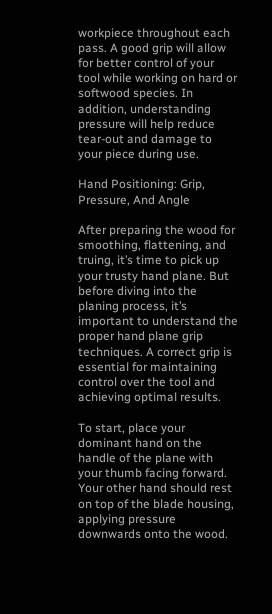workpiece throughout each pass. A good grip will allow for better control of your tool while working on hard or softwood species. In addition, understanding pressure will help reduce tear-out and damage to your piece during use.

Hand Positioning: Grip, Pressure, And Angle

After preparing the wood for smoothing, flattening, and truing, it’s time to pick up your trusty hand plane. But before diving into the planing process, it’s important to understand the proper hand plane grip techniques. A correct grip is essential for maintaining control over the tool and achieving optimal results.

To start, place your dominant hand on the handle of the plane with your thumb facing forward. Your other hand should rest on top of the blade housing, applying pressure downwards onto the wood.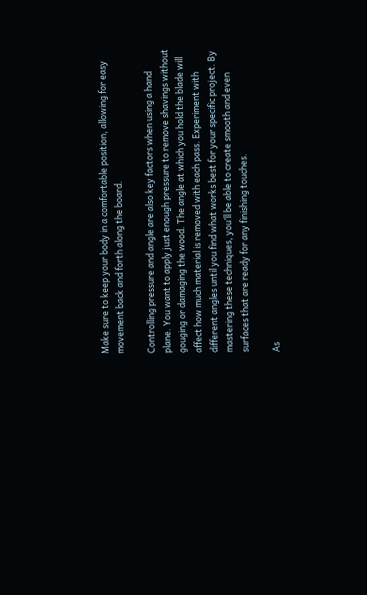Make sure to keep your body in a comfortable position, allowing for easy movement back and forth along the board.

Controlling pressure and angle are also key factors when using a hand plane. You want to apply just enough pressure to remove shavings without gouging or damaging the wood. The angle at which you hold the blade will affect how much material is removed with each pass. Experiment with different angles until you find what works best for your specific project. By mastering these techniques, you’ll be able to create smooth and even surfaces that are ready for any finishing touches.

As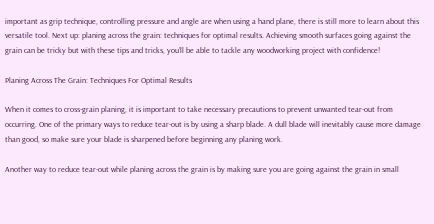important as grip technique, controlling pressure and angle are when using a hand plane, there is still more to learn about this versatile tool. Next up: planing across the grain: techniques for optimal results. Achieving smooth surfaces going against the grain can be tricky but with these tips and tricks, you’ll be able to tackle any woodworking project with confidence!

Planing Across The Grain: Techniques For Optimal Results

When it comes to cross-grain planing, it is important to take necessary precautions to prevent unwanted tear-out from occurring. One of the primary ways to reduce tear-out is by using a sharp blade. A dull blade will inevitably cause more damage than good, so make sure your blade is sharpened before beginning any planing work.

Another way to reduce tear-out while planing across the grain is by making sure you are going against the grain in small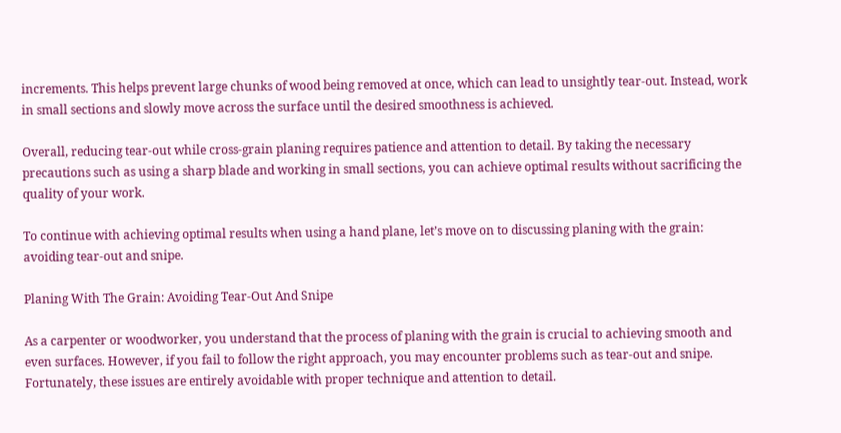increments. This helps prevent large chunks of wood being removed at once, which can lead to unsightly tear-out. Instead, work in small sections and slowly move across the surface until the desired smoothness is achieved.

Overall, reducing tear-out while cross-grain planing requires patience and attention to detail. By taking the necessary precautions such as using a sharp blade and working in small sections, you can achieve optimal results without sacrificing the quality of your work.

To continue with achieving optimal results when using a hand plane, let’s move on to discussing planing with the grain: avoiding tear-out and snipe.

Planing With The Grain: Avoiding Tear-Out And Snipe

As a carpenter or woodworker, you understand that the process of planing with the grain is crucial to achieving smooth and even surfaces. However, if you fail to follow the right approach, you may encounter problems such as tear-out and snipe. Fortunately, these issues are entirely avoidable with proper technique and attention to detail.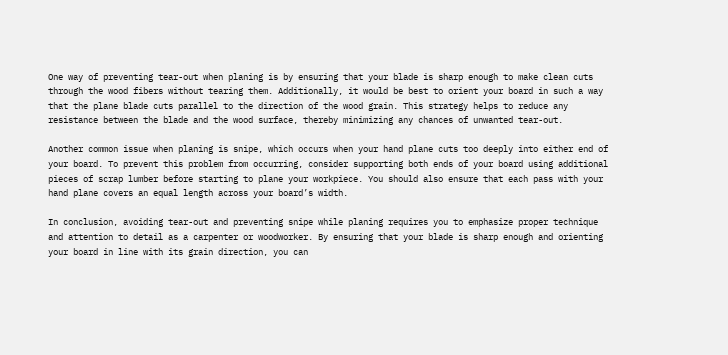One way of preventing tear-out when planing is by ensuring that your blade is sharp enough to make clean cuts through the wood fibers without tearing them. Additionally, it would be best to orient your board in such a way that the plane blade cuts parallel to the direction of the wood grain. This strategy helps to reduce any resistance between the blade and the wood surface, thereby minimizing any chances of unwanted tear-out.

Another common issue when planing is snipe, which occurs when your hand plane cuts too deeply into either end of your board. To prevent this problem from occurring, consider supporting both ends of your board using additional pieces of scrap lumber before starting to plane your workpiece. You should also ensure that each pass with your hand plane covers an equal length across your board’s width.

In conclusion, avoiding tear-out and preventing snipe while planing requires you to emphasize proper technique and attention to detail as a carpenter or woodworker. By ensuring that your blade is sharp enough and orienting your board in line with its grain direction, you can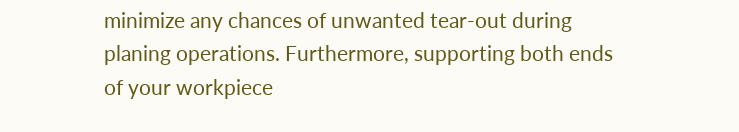minimize any chances of unwanted tear-out during planing operations. Furthermore, supporting both ends of your workpiece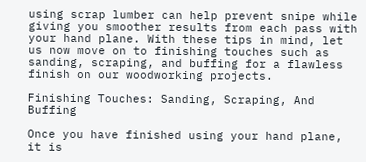using scrap lumber can help prevent snipe while giving you smoother results from each pass with your hand plane. With these tips in mind, let us now move on to finishing touches such as sanding, scraping, and buffing for a flawless finish on our woodworking projects.

Finishing Touches: Sanding, Scraping, And Buffing

Once you have finished using your hand plane, it is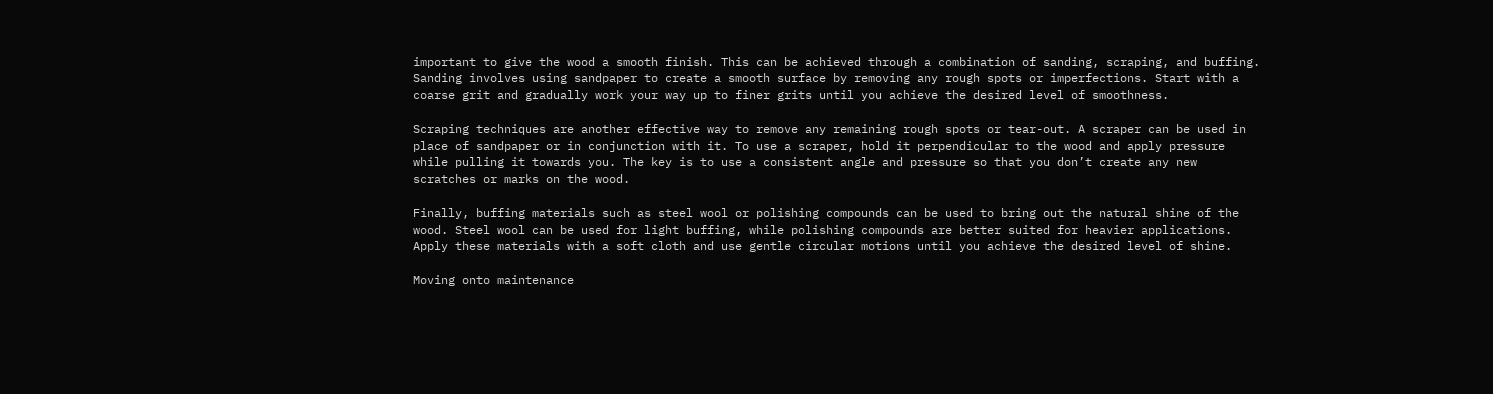important to give the wood a smooth finish. This can be achieved through a combination of sanding, scraping, and buffing. Sanding involves using sandpaper to create a smooth surface by removing any rough spots or imperfections. Start with a coarse grit and gradually work your way up to finer grits until you achieve the desired level of smoothness.

Scraping techniques are another effective way to remove any remaining rough spots or tear-out. A scraper can be used in place of sandpaper or in conjunction with it. To use a scraper, hold it perpendicular to the wood and apply pressure while pulling it towards you. The key is to use a consistent angle and pressure so that you don’t create any new scratches or marks on the wood.

Finally, buffing materials such as steel wool or polishing compounds can be used to bring out the natural shine of the wood. Steel wool can be used for light buffing, while polishing compounds are better suited for heavier applications. Apply these materials with a soft cloth and use gentle circular motions until you achieve the desired level of shine.

Moving onto maintenance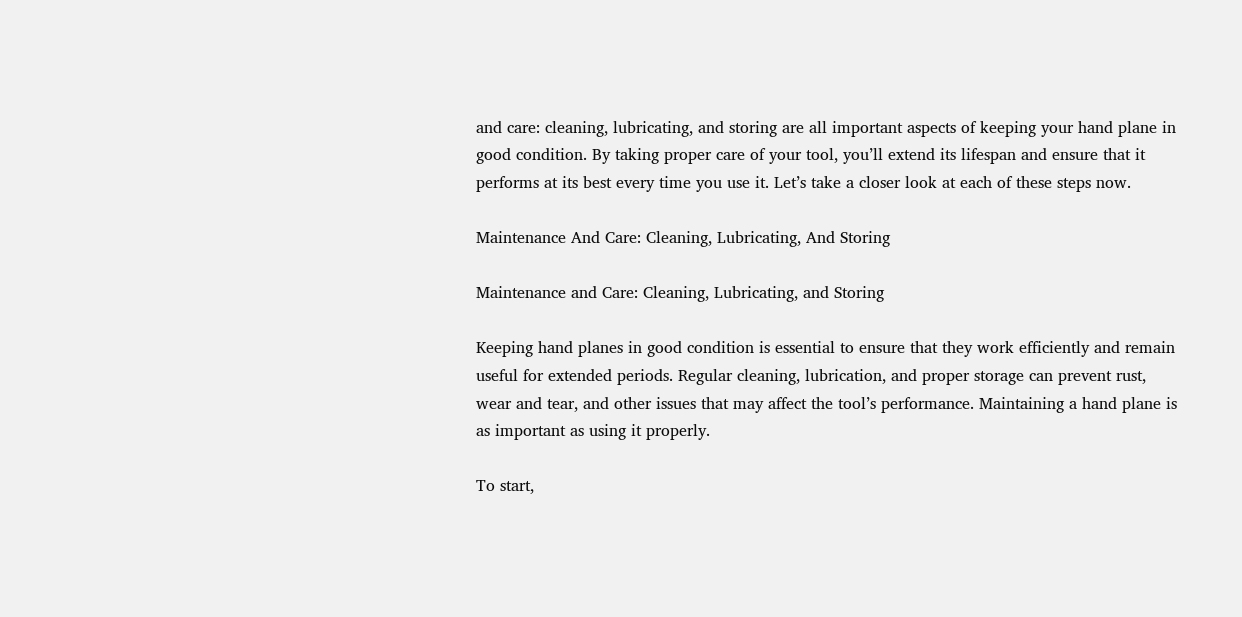and care: cleaning, lubricating, and storing are all important aspects of keeping your hand plane in good condition. By taking proper care of your tool, you’ll extend its lifespan and ensure that it performs at its best every time you use it. Let’s take a closer look at each of these steps now.

Maintenance And Care: Cleaning, Lubricating, And Storing

Maintenance and Care: Cleaning, Lubricating, and Storing

Keeping hand planes in good condition is essential to ensure that they work efficiently and remain useful for extended periods. Regular cleaning, lubrication, and proper storage can prevent rust, wear and tear, and other issues that may affect the tool’s performance. Maintaining a hand plane is as important as using it properly.

To start,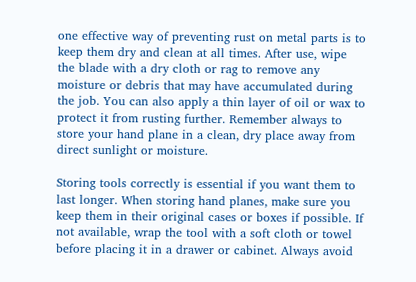one effective way of preventing rust on metal parts is to keep them dry and clean at all times. After use, wipe the blade with a dry cloth or rag to remove any moisture or debris that may have accumulated during the job. You can also apply a thin layer of oil or wax to protect it from rusting further. Remember always to store your hand plane in a clean, dry place away from direct sunlight or moisture.

Storing tools correctly is essential if you want them to last longer. When storing hand planes, make sure you keep them in their original cases or boxes if possible. If not available, wrap the tool with a soft cloth or towel before placing it in a drawer or cabinet. Always avoid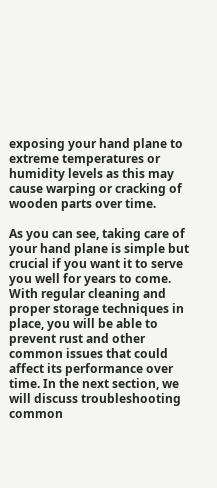exposing your hand plane to extreme temperatures or humidity levels as this may cause warping or cracking of wooden parts over time.

As you can see, taking care of your hand plane is simple but crucial if you want it to serve you well for years to come. With regular cleaning and proper storage techniques in place, you will be able to prevent rust and other common issues that could affect its performance over time. In the next section, we will discuss troubleshooting common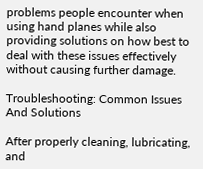problems people encounter when using hand planes while also providing solutions on how best to deal with these issues effectively without causing further damage.

Troubleshooting: Common Issues And Solutions

After properly cleaning, lubricating, and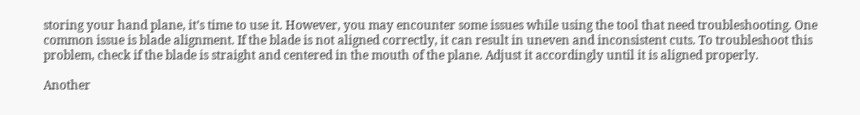storing your hand plane, it’s time to use it. However, you may encounter some issues while using the tool that need troubleshooting. One common issue is blade alignment. If the blade is not aligned correctly, it can result in uneven and inconsistent cuts. To troubleshoot this problem, check if the blade is straight and centered in the mouth of the plane. Adjust it accordingly until it is aligned properly.

Another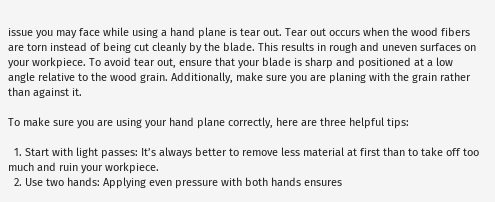issue you may face while using a hand plane is tear out. Tear out occurs when the wood fibers are torn instead of being cut cleanly by the blade. This results in rough and uneven surfaces on your workpiece. To avoid tear out, ensure that your blade is sharp and positioned at a low angle relative to the wood grain. Additionally, make sure you are planing with the grain rather than against it.

To make sure you are using your hand plane correctly, here are three helpful tips:

  1. Start with light passes: It’s always better to remove less material at first than to take off too much and ruin your workpiece.
  2. Use two hands: Applying even pressure with both hands ensures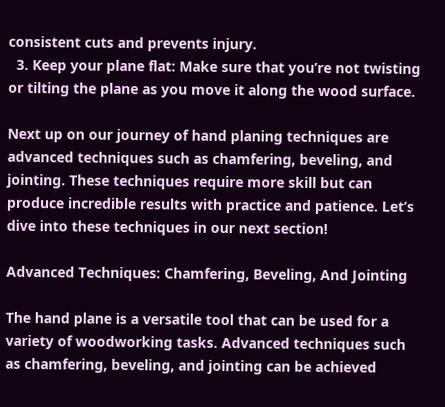consistent cuts and prevents injury.
  3. Keep your plane flat: Make sure that you’re not twisting or tilting the plane as you move it along the wood surface.

Next up on our journey of hand planing techniques are advanced techniques such as chamfering, beveling, and jointing. These techniques require more skill but can produce incredible results with practice and patience. Let’s dive into these techniques in our next section!

Advanced Techniques: Chamfering, Beveling, And Jointing

The hand plane is a versatile tool that can be used for a variety of woodworking tasks. Advanced techniques such as chamfering, beveling, and jointing can be achieved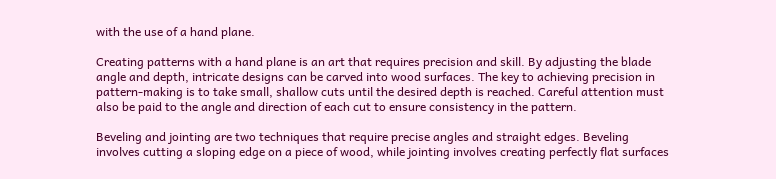with the use of a hand plane.

Creating patterns with a hand plane is an art that requires precision and skill. By adjusting the blade angle and depth, intricate designs can be carved into wood surfaces. The key to achieving precision in pattern-making is to take small, shallow cuts until the desired depth is reached. Careful attention must also be paid to the angle and direction of each cut to ensure consistency in the pattern.

Beveling and jointing are two techniques that require precise angles and straight edges. Beveling involves cutting a sloping edge on a piece of wood, while jointing involves creating perfectly flat surfaces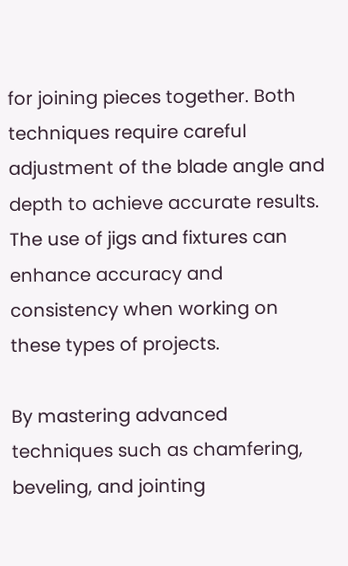for joining pieces together. Both techniques require careful adjustment of the blade angle and depth to achieve accurate results. The use of jigs and fixtures can enhance accuracy and consistency when working on these types of projects.

By mastering advanced techniques such as chamfering, beveling, and jointing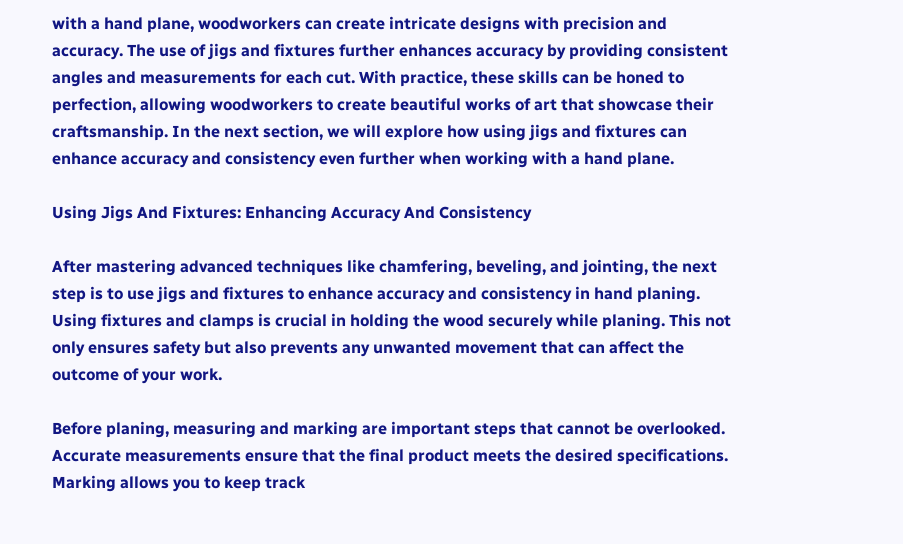with a hand plane, woodworkers can create intricate designs with precision and accuracy. The use of jigs and fixtures further enhances accuracy by providing consistent angles and measurements for each cut. With practice, these skills can be honed to perfection, allowing woodworkers to create beautiful works of art that showcase their craftsmanship. In the next section, we will explore how using jigs and fixtures can enhance accuracy and consistency even further when working with a hand plane.

Using Jigs And Fixtures: Enhancing Accuracy And Consistency

After mastering advanced techniques like chamfering, beveling, and jointing, the next step is to use jigs and fixtures to enhance accuracy and consistency in hand planing. Using fixtures and clamps is crucial in holding the wood securely while planing. This not only ensures safety but also prevents any unwanted movement that can affect the outcome of your work.

Before planing, measuring and marking are important steps that cannot be overlooked. Accurate measurements ensure that the final product meets the desired specifications. Marking allows you to keep track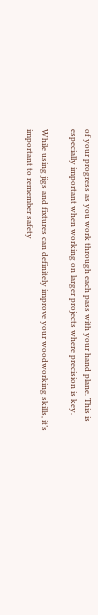of your progress as you work through each pass with your hand plane. This is especially important when working on larger projects where precision is key.

While using jigs and fixtures can definitely improve your woodworking skills, it’s important to remember safety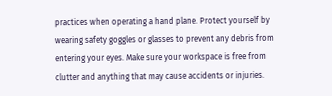practices when operating a hand plane. Protect yourself by wearing safety goggles or glasses to prevent any debris from entering your eyes. Make sure your workspace is free from clutter and anything that may cause accidents or injuries.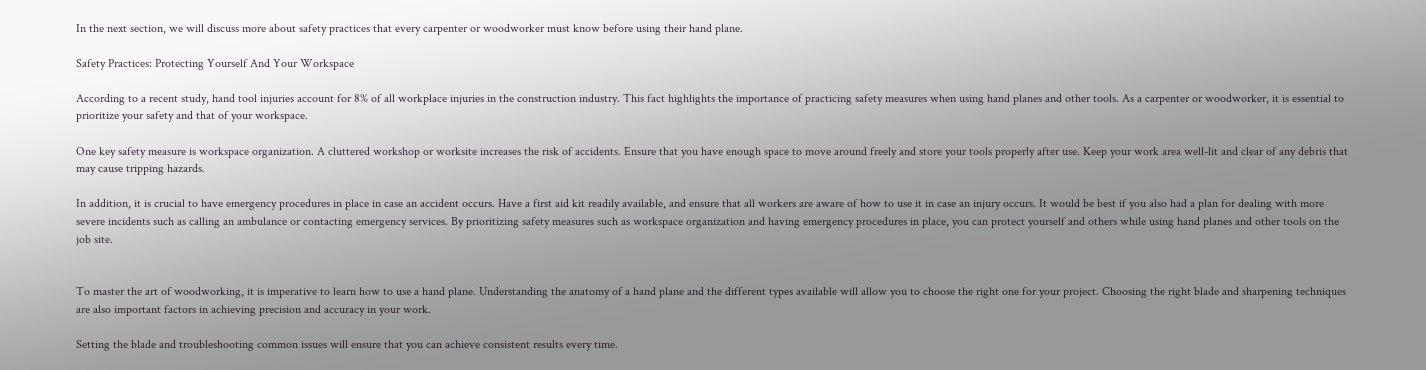In the next section, we will discuss more about safety practices that every carpenter or woodworker must know before using their hand plane.

Safety Practices: Protecting Yourself And Your Workspace

According to a recent study, hand tool injuries account for 8% of all workplace injuries in the construction industry. This fact highlights the importance of practicing safety measures when using hand planes and other tools. As a carpenter or woodworker, it is essential to prioritize your safety and that of your workspace.

One key safety measure is workspace organization. A cluttered workshop or worksite increases the risk of accidents. Ensure that you have enough space to move around freely and store your tools properly after use. Keep your work area well-lit and clear of any debris that may cause tripping hazards.

In addition, it is crucial to have emergency procedures in place in case an accident occurs. Have a first aid kit readily available, and ensure that all workers are aware of how to use it in case an injury occurs. It would be best if you also had a plan for dealing with more severe incidents such as calling an ambulance or contacting emergency services. By prioritizing safety measures such as workspace organization and having emergency procedures in place, you can protect yourself and others while using hand planes and other tools on the job site.


To master the art of woodworking, it is imperative to learn how to use a hand plane. Understanding the anatomy of a hand plane and the different types available will allow you to choose the right one for your project. Choosing the right blade and sharpening techniques are also important factors in achieving precision and accuracy in your work.

Setting the blade and troubleshooting common issues will ensure that you can achieve consistent results every time.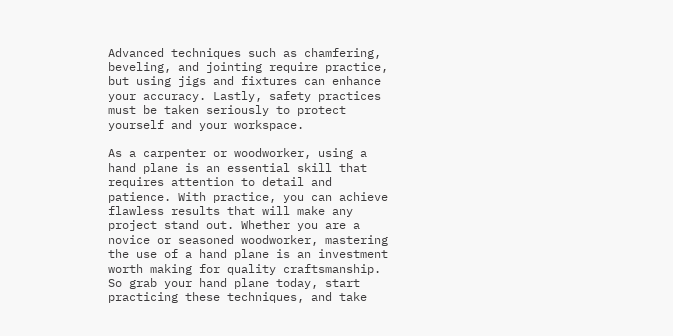Advanced techniques such as chamfering, beveling, and jointing require practice, but using jigs and fixtures can enhance your accuracy. Lastly, safety practices must be taken seriously to protect yourself and your workspace.

As a carpenter or woodworker, using a hand plane is an essential skill that requires attention to detail and patience. With practice, you can achieve flawless results that will make any project stand out. Whether you are a novice or seasoned woodworker, mastering the use of a hand plane is an investment worth making for quality craftsmanship. So grab your hand plane today, start practicing these techniques, and take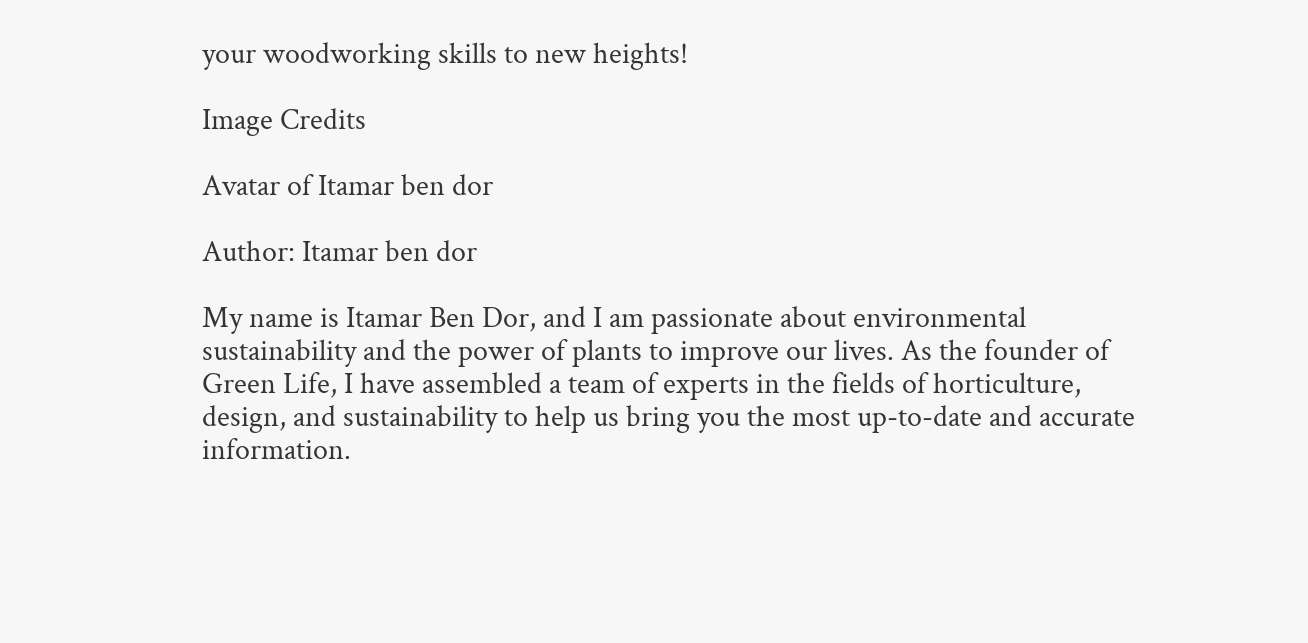your woodworking skills to new heights!

Image Credits

Avatar of Itamar ben dor

Author: Itamar ben dor

My name is Itamar Ben Dor, and I am passionate about environmental sustainability and the power of plants to improve our lives. As the founder of Green Life, I have assembled a team of experts in the fields of horticulture, design, and sustainability to help us bring you the most up-to-date and accurate information.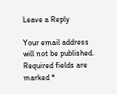Leave a Reply

Your email address will not be published. Required fields are marked *